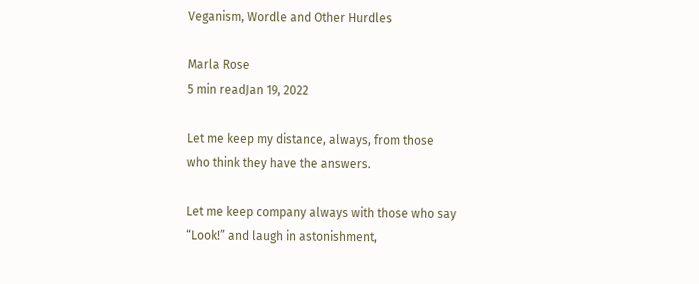Veganism, Wordle and Other Hurdles

Marla Rose
5 min readJan 19, 2022

Let me keep my distance, always, from those
who think they have the answers.

Let me keep company always with those who say
“Look!” and laugh in astonishment,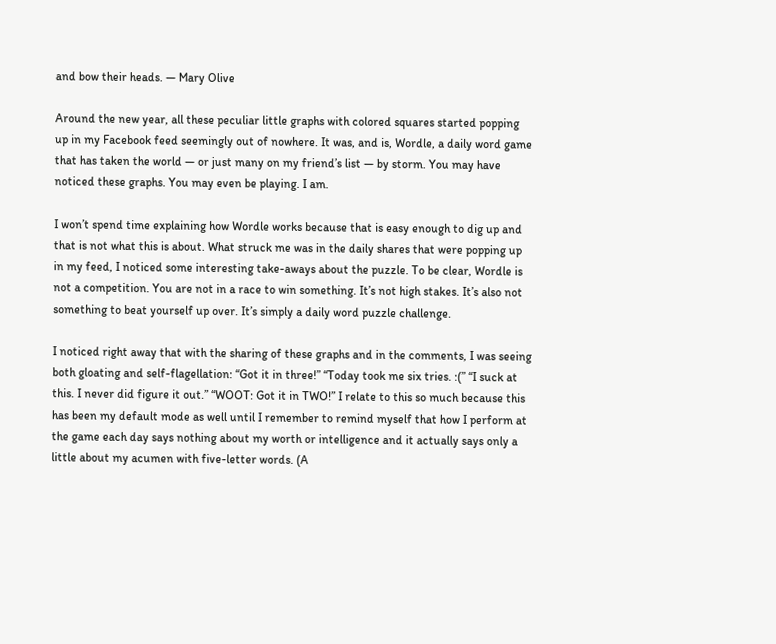and bow their heads. — Mary Olive

Around the new year, all these peculiar little graphs with colored squares started popping up in my Facebook feed seemingly out of nowhere. It was, and is, Wordle, a daily word game that has taken the world — or just many on my friend’s list — by storm. You may have noticed these graphs. You may even be playing. I am.

I won’t spend time explaining how Wordle works because that is easy enough to dig up and that is not what this is about. What struck me was in the daily shares that were popping up in my feed, I noticed some interesting take-aways about the puzzle. To be clear, Wordle is not a competition. You are not in a race to win something. It’s not high stakes. It’s also not something to beat yourself up over. It’s simply a daily word puzzle challenge.

I noticed right away that with the sharing of these graphs and in the comments, I was seeing both gloating and self-flagellation: “Got it in three!” “Today took me six tries. :(” “I suck at this. I never did figure it out.” “WOOT: Got it in TWO!” I relate to this so much because this has been my default mode as well until I remember to remind myself that how I perform at the game each day says nothing about my worth or intelligence and it actually says only a little about my acumen with five-letter words. (A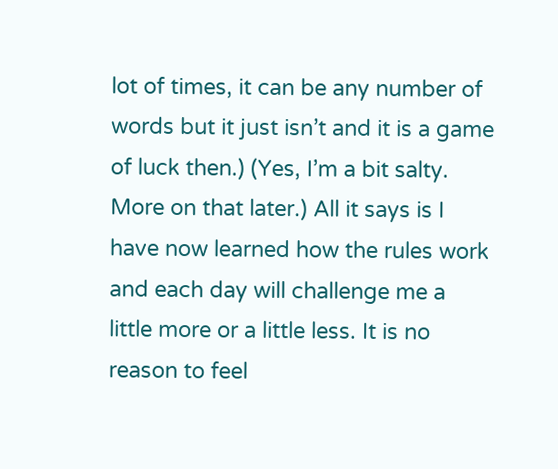lot of times, it can be any number of words but it just isn’t and it is a game of luck then.) (Yes, I’m a bit salty. More on that later.) All it says is I have now learned how the rules work and each day will challenge me a little more or a little less. It is no reason to feel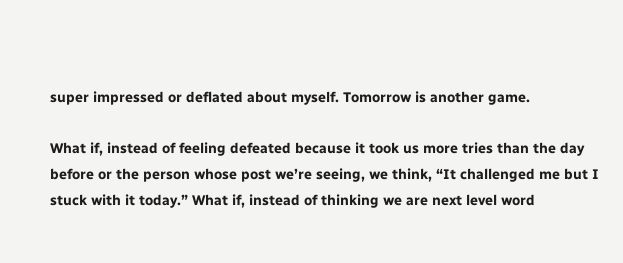super impressed or deflated about myself. Tomorrow is another game.

What if, instead of feeling defeated because it took us more tries than the day before or the person whose post we’re seeing, we think, “It challenged me but I stuck with it today.” What if, instead of thinking we are next level word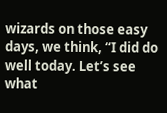wizards on those easy days, we think, “I did do well today. Let’s see what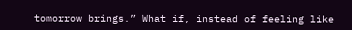tomorrow brings.” What if, instead of feeling like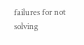failures for not solving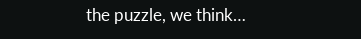the puzzle, we think…